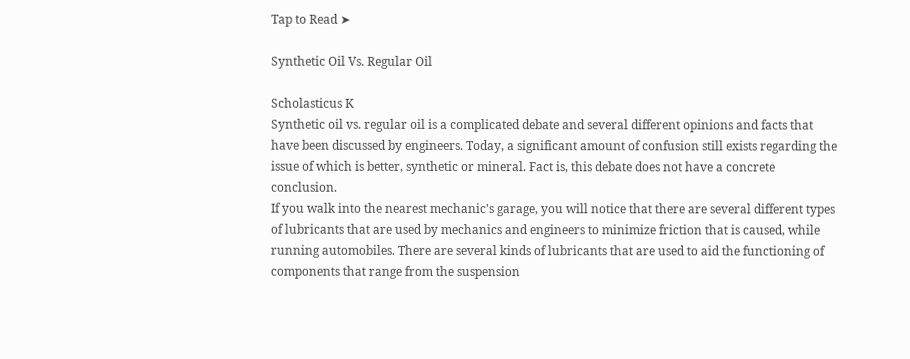Tap to Read ➤

Synthetic Oil Vs. Regular Oil

Scholasticus K
Synthetic oil vs. regular oil is a complicated debate and several different opinions and facts that have been discussed by engineers. Today, a significant amount of confusion still exists regarding the issue of which is better, synthetic or mineral. Fact is, this debate does not have a concrete conclusion.
If you walk into the nearest mechanic's garage, you will notice that there are several different types of lubricants that are used by mechanics and engineers to minimize friction that is caused, while running automobiles. There are several kinds of lubricants that are used to aid the functioning of components that range from the suspension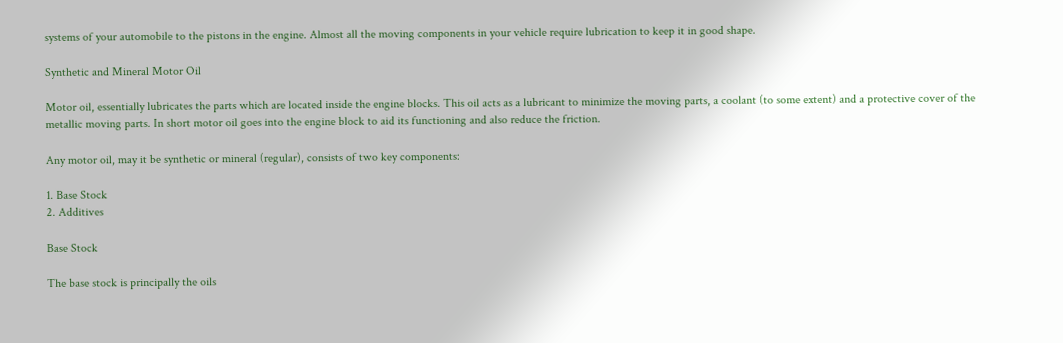systems of your automobile to the pistons in the engine. Almost all the moving components in your vehicle require lubrication to keep it in good shape.

Synthetic and Mineral Motor Oil

Motor oil, essentially lubricates the parts which are located inside the engine blocks. This oil acts as a lubricant to minimize the moving parts, a coolant (to some extent) and a protective cover of the metallic moving parts. In short motor oil goes into the engine block to aid its functioning and also reduce the friction.

Any motor oil, may it be synthetic or mineral (regular), consists of two key components:

1. Base Stock
2. Additives

Base Stock

The base stock is principally the oils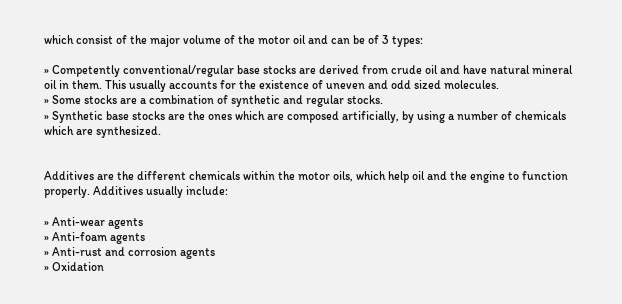which consist of the major volume of the motor oil and can be of 3 types:

» Competently conventional/regular base stocks are derived from crude oil and have natural mineral oil in them. This usually accounts for the existence of uneven and odd sized molecules.
» Some stocks are a combination of synthetic and regular stocks.
» Synthetic base stocks are the ones which are composed artificially, by using a number of chemicals which are synthesized.


Additives are the different chemicals within the motor oils, which help oil and the engine to function properly. Additives usually include:

» Anti-wear agents
» Anti-foam agents
» Anti-rust and corrosion agents
» Oxidation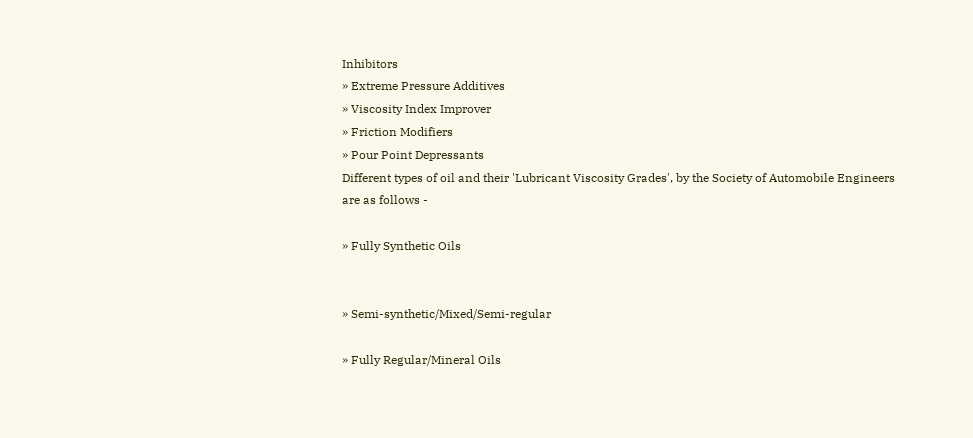Inhibitors
» Extreme Pressure Additives
» Viscosity Index Improver
» Friction Modifiers
» Pour Point Depressants
Different types of oil and their 'Lubricant Viscosity Grades', by the Society of Automobile Engineers are as follows -

» Fully Synthetic Oils


» Semi-synthetic/Mixed/Semi-regular

» Fully Regular/Mineral Oils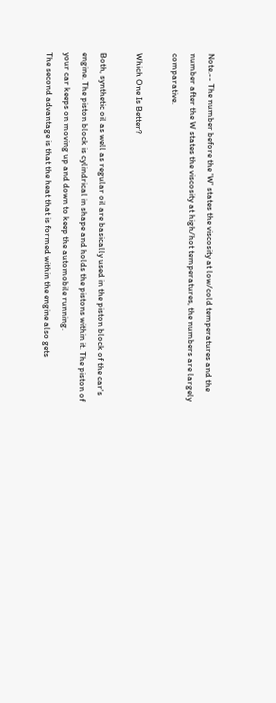Note.-- The number before the 'W' states the viscosity at low/cold temperatures and the number after the W states the viscosity at high/hot temperatures, the numbers are largely comparative.

Which One Is Better?

Both, synthetic oil as well as regular oil are basically used in the piston block of the car's engine. The piston block is cylindrical in shape and holds the pistons within it. The piston of your car keeps on moving up and down to keep the automobile running.
The second advantage is that the heat that is formed within the engine also gets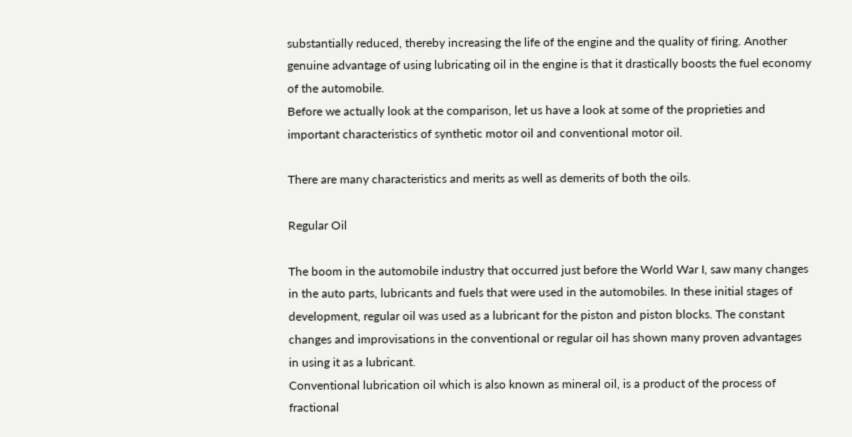substantially reduced, thereby increasing the life of the engine and the quality of firing. Another genuine advantage of using lubricating oil in the engine is that it drastically boosts the fuel economy of the automobile.
Before we actually look at the comparison, let us have a look at some of the proprieties and important characteristics of synthetic motor oil and conventional motor oil.

There are many characteristics and merits as well as demerits of both the oils.

Regular Oil

The boom in the automobile industry that occurred just before the World War I, saw many changes in the auto parts, lubricants and fuels that were used in the automobiles. In these initial stages of development, regular oil was used as a lubricant for the piston and piston blocks. The constant changes and improvisations in the conventional or regular oil has shown many proven advantages in using it as a lubricant.
Conventional lubrication oil which is also known as mineral oil, is a product of the process of fractional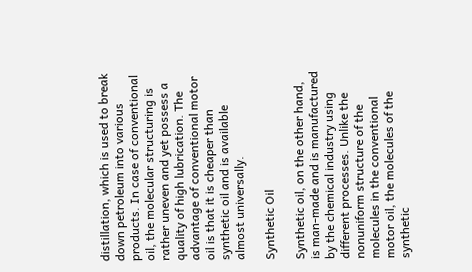distillation, which is used to break down petroleum into various products. In case of conventional oil, the molecular structuring is rather uneven and yet possess a quality of high lubrication. The advantage of conventional motor oil is that it is cheaper than synthetic oil and is available almost universally.

Synthetic Oil

Synthetic oil, on the other hand, is man-made and is manufactured by the chemical industry using different processes. Unlike the nonuniform structure of the molecules in the conventional motor oil, the molecules of the synthetic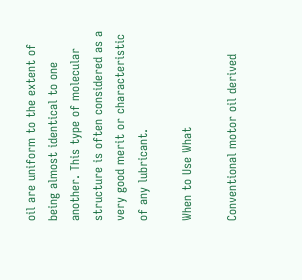oil are uniform to the extent of being almost identical to one another. This type of molecular structure is often considered as a very good merit or characteristic of any lubricant.

When to Use What

Conventional motor oil derived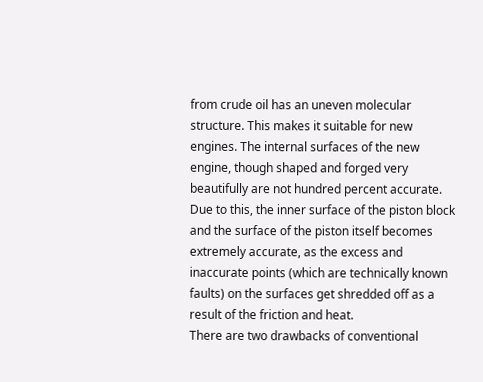from crude oil has an uneven molecular structure. This makes it suitable for new engines. The internal surfaces of the new engine, though shaped and forged very beautifully are not hundred percent accurate. Due to this, the inner surface of the piston block and the surface of the piston itself becomes extremely accurate, as the excess and inaccurate points (which are technically known faults) on the surfaces get shredded off as a result of the friction and heat.
There are two drawbacks of conventional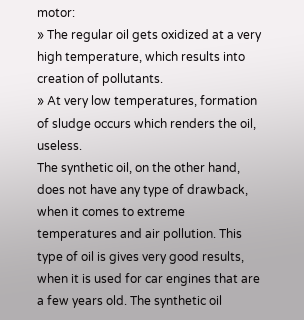motor:
» The regular oil gets oxidized at a very high temperature, which results into creation of pollutants.
» At very low temperatures, formation of sludge occurs which renders the oil, useless.
The synthetic oil, on the other hand, does not have any type of drawback, when it comes to extreme temperatures and air pollution. This type of oil is gives very good results, when it is used for car engines that are a few years old. The synthetic oil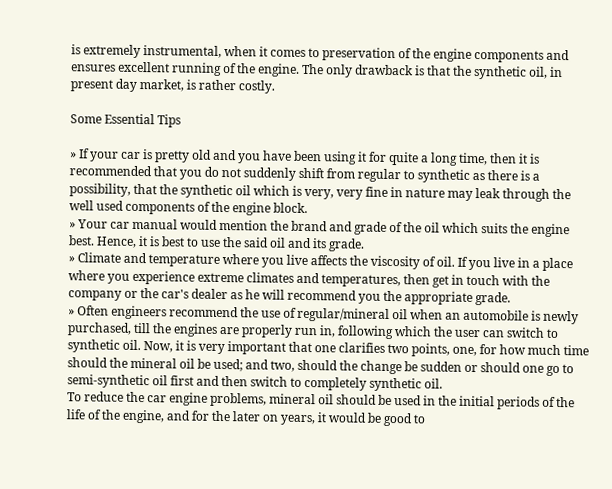is extremely instrumental, when it comes to preservation of the engine components and ensures excellent running of the engine. The only drawback is that the synthetic oil, in present day market, is rather costly.

Some Essential Tips

» If your car is pretty old and you have been using it for quite a long time, then it is recommended that you do not suddenly shift from regular to synthetic as there is a possibility, that the synthetic oil which is very, very fine in nature may leak through the well used components of the engine block.
» Your car manual would mention the brand and grade of the oil which suits the engine best. Hence, it is best to use the said oil and its grade.
» Climate and temperature where you live affects the viscosity of oil. If you live in a place where you experience extreme climates and temperatures, then get in touch with the company or the car's dealer as he will recommend you the appropriate grade.
» Often engineers recommend the use of regular/mineral oil when an automobile is newly purchased, till the engines are properly run in, following which the user can switch to synthetic oil. Now, it is very important that one clarifies two points, one, for how much time should the mineral oil be used; and two, should the change be sudden or should one go to semi-synthetic oil first and then switch to completely synthetic oil.
To reduce the car engine problems, mineral oil should be used in the initial periods of the life of the engine, and for the later on years, it would be good to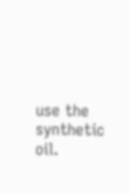use the synthetic oil.